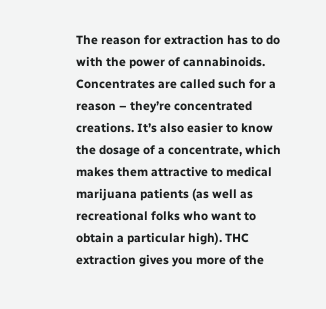The reason for extraction has to do with the power of cannabinoids.  Concentrates are called such for a reason – they’re concentrated creations. It’s also easier to know the dosage of a concentrate, which makes them attractive to medical marijuana patients (as well as recreational folks who want to obtain a particular high). THC extraction gives you more of the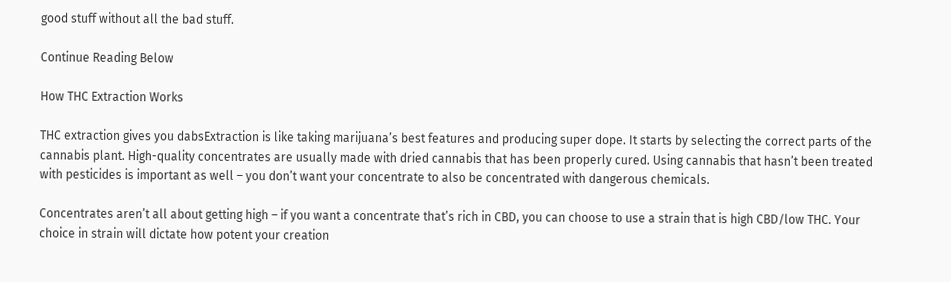good stuff without all the bad stuff.

Continue Reading Below

How THC Extraction Works

THC extraction gives you dabsExtraction is like taking marijuana’s best features and producing super dope. It starts by selecting the correct parts of the cannabis plant. High-quality concentrates are usually made with dried cannabis that has been properly cured. Using cannabis that hasn’t been treated with pesticides is important as well – you don’t want your concentrate to also be concentrated with dangerous chemicals.

Concentrates aren’t all about getting high – if you want a concentrate that’s rich in CBD, you can choose to use a strain that is high CBD/low THC. Your choice in strain will dictate how potent your creation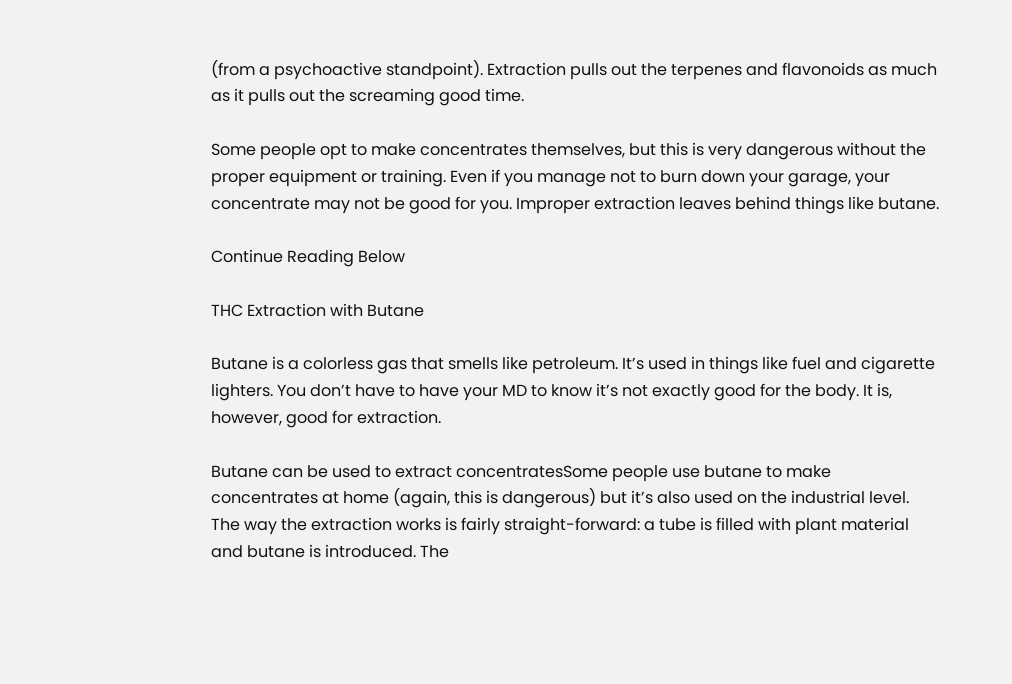(from a psychoactive standpoint). Extraction pulls out the terpenes and flavonoids as much as it pulls out the screaming good time.

Some people opt to make concentrates themselves, but this is very dangerous without the proper equipment or training. Even if you manage not to burn down your garage, your concentrate may not be good for you. Improper extraction leaves behind things like butane.

Continue Reading Below

THC Extraction with Butane

Butane is a colorless gas that smells like petroleum. It’s used in things like fuel and cigarette lighters. You don’t have to have your MD to know it’s not exactly good for the body. It is, however, good for extraction.

Butane can be used to extract concentratesSome people use butane to make concentrates at home (again, this is dangerous) but it’s also used on the industrial level. The way the extraction works is fairly straight-forward: a tube is filled with plant material and butane is introduced. The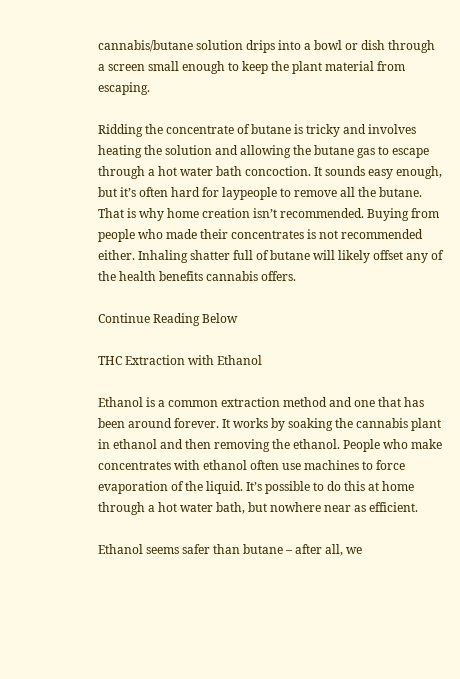cannabis/butane solution drips into a bowl or dish through a screen small enough to keep the plant material from escaping.

Ridding the concentrate of butane is tricky and involves heating the solution and allowing the butane gas to escape through a hot water bath concoction. It sounds easy enough, but it’s often hard for laypeople to remove all the butane. That is why home creation isn’t recommended. Buying from people who made their concentrates is not recommended either. Inhaling shatter full of butane will likely offset any of the health benefits cannabis offers.

Continue Reading Below

THC Extraction with Ethanol

Ethanol is a common extraction method and one that has been around forever. It works by soaking the cannabis plant in ethanol and then removing the ethanol. People who make concentrates with ethanol often use machines to force evaporation of the liquid. It’s possible to do this at home through a hot water bath, but nowhere near as efficient.

Ethanol seems safer than butane – after all, we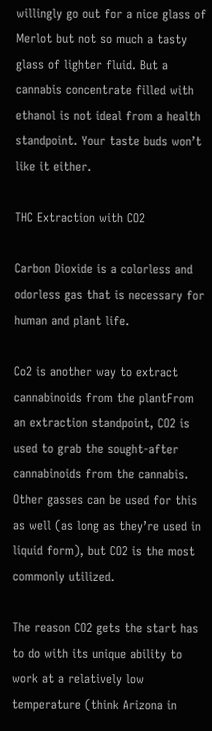willingly go out for a nice glass of Merlot but not so much a tasty glass of lighter fluid. But a cannabis concentrate filled with ethanol is not ideal from a health standpoint. Your taste buds won’t like it either.

THC Extraction with CO2

Carbon Dioxide is a colorless and odorless gas that is necessary for human and plant life.

Co2 is another way to extract cannabinoids from the plantFrom an extraction standpoint, CO2 is used to grab the sought-after cannabinoids from the cannabis. Other gasses can be used for this as well (as long as they’re used in liquid form), but CO2 is the most commonly utilized.

The reason CO2 gets the start has to do with its unique ability to work at a relatively low temperature (think Arizona in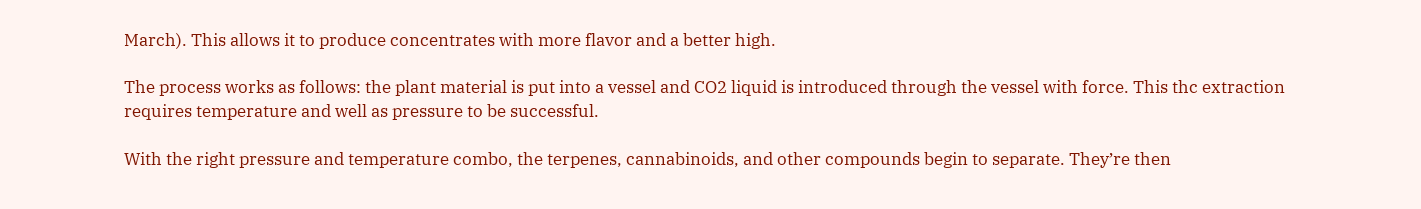March). This allows it to produce concentrates with more flavor and a better high.

The process works as follows: the plant material is put into a vessel and CO2 liquid is introduced through the vessel with force. This thc extraction requires temperature and well as pressure to be successful.

With the right pressure and temperature combo, the terpenes, cannabinoids, and other compounds begin to separate. They’re then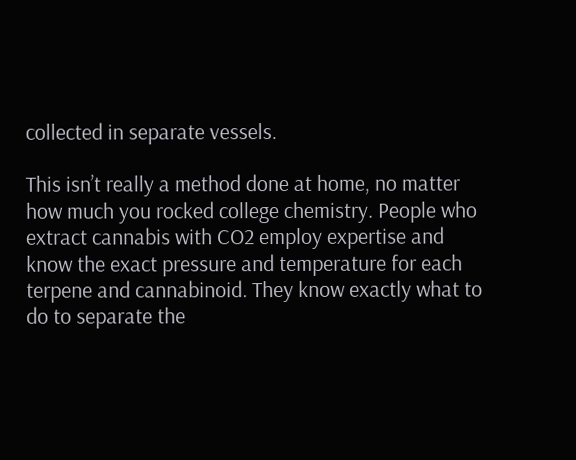collected in separate vessels.

This isn’t really a method done at home, no matter how much you rocked college chemistry. People who extract cannabis with CO2 employ expertise and know the exact pressure and temperature for each terpene and cannabinoid. They know exactly what to do to separate the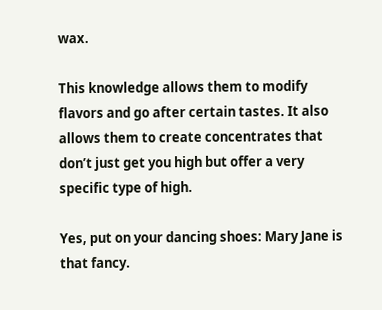wax.

This knowledge allows them to modify flavors and go after certain tastes. It also allows them to create concentrates that don’t just get you high but offer a very specific type of high.

Yes, put on your dancing shoes: Mary Jane is that fancy.